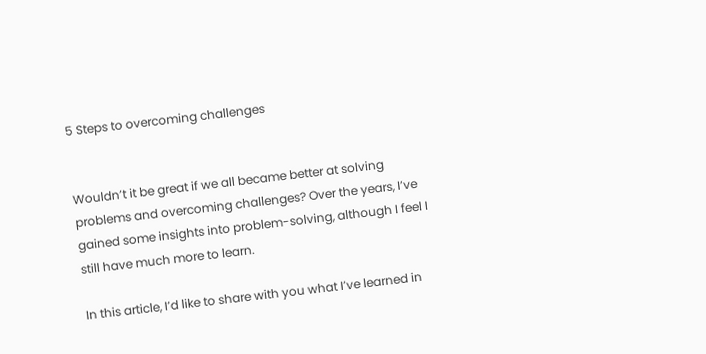5 Steps to overcoming challenges


Wouldn’t it be great if we all became better at solving problems and overcoming challenges? Over the years, I’ve gained some insights into problem-solving, although I feel I still have much more to learn.

In this article, I’d like to share with you what I’ve learned in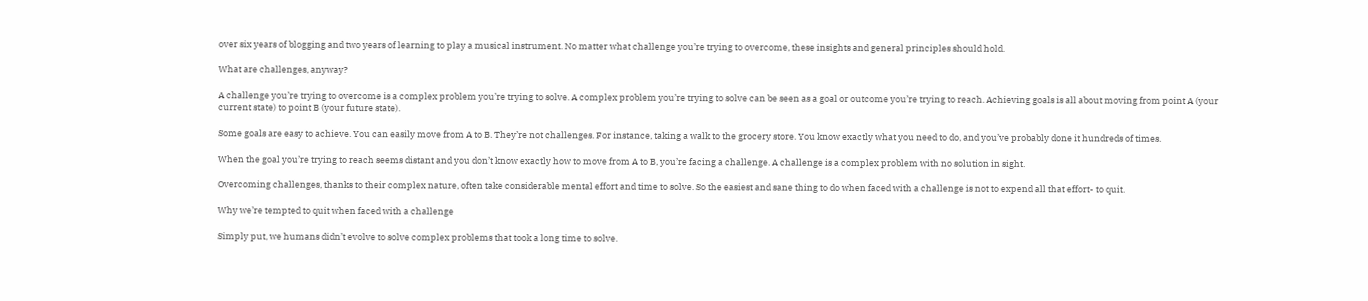over six years of blogging and two years of learning to play a musical instrument. No matter what challenge you’re trying to overcome, these insights and general principles should hold.

What are challenges, anyway?

A challenge you’re trying to overcome is a complex problem you’re trying to solve. A complex problem you’re trying to solve can be seen as a goal or outcome you’re trying to reach. Achieving goals is all about moving from point A (your current state) to point B (your future state).

Some goals are easy to achieve. You can easily move from A to B. They’re not challenges. For instance, taking a walk to the grocery store. You know exactly what you need to do, and you’ve probably done it hundreds of times.

When the goal you’re trying to reach seems distant and you don’t know exactly how to move from A to B, you’re facing a challenge. A challenge is a complex problem with no solution in sight.

Overcoming challenges, thanks to their complex nature, often take considerable mental effort and time to solve. So the easiest and sane thing to do when faced with a challenge is not to expend all that effort- to quit.

Why we’re tempted to quit when faced with a challenge

Simply put, we humans didn’t evolve to solve complex problems that took a long time to solve.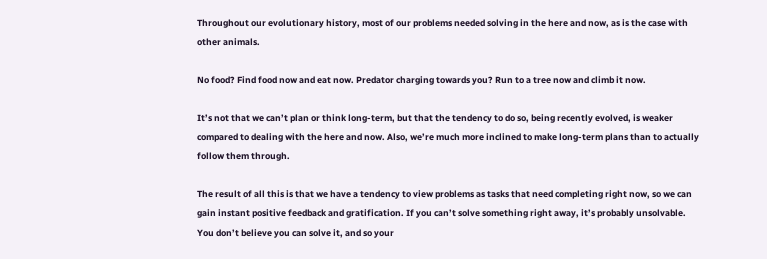Throughout our evolutionary history, most of our problems needed solving in the here and now, as is the case with other animals.

No food? Find food now and eat now. Predator charging towards you? Run to a tree now and climb it now.

It’s not that we can’t plan or think long-term, but that the tendency to do so, being recently evolved, is weaker compared to dealing with the here and now. Also, we’re much more inclined to make long-term plans than to actually follow them through.

The result of all this is that we have a tendency to view problems as tasks that need completing right now, so we can gain instant positive feedback and gratification. If you can’t solve something right away, it’s probably unsolvable. You don’t believe you can solve it, and so your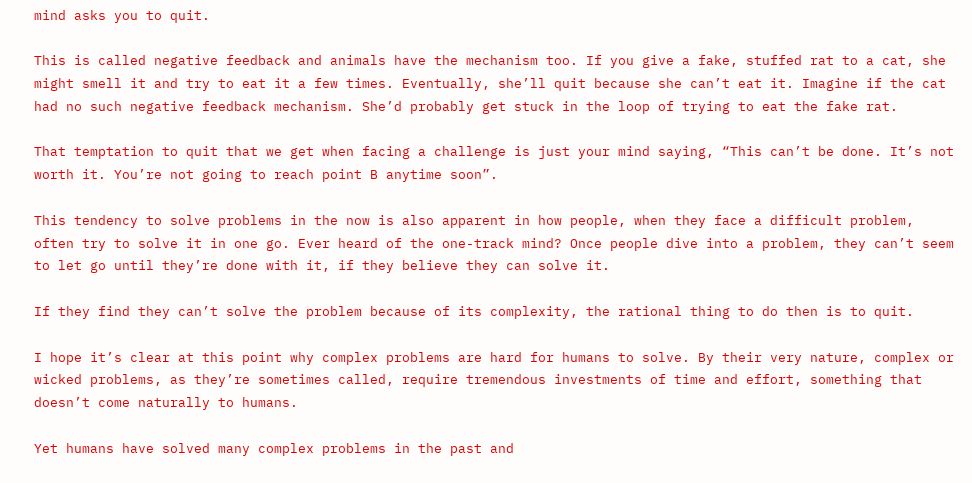mind asks you to quit.

This is called negative feedback and animals have the mechanism too. If you give a fake, stuffed rat to a cat, she might smell it and try to eat it a few times. Eventually, she’ll quit because she can’t eat it. Imagine if the cat had no such negative feedback mechanism. She’d probably get stuck in the loop of trying to eat the fake rat.

That temptation to quit that we get when facing a challenge is just your mind saying, “This can’t be done. It’s not worth it. You’re not going to reach point B anytime soon”.

This tendency to solve problems in the now is also apparent in how people, when they face a difficult problem, often try to solve it in one go. Ever heard of the one-track mind? Once people dive into a problem, they can’t seem to let go until they’re done with it, if they believe they can solve it.

If they find they can’t solve the problem because of its complexity, the rational thing to do then is to quit.

I hope it’s clear at this point why complex problems are hard for humans to solve. By their very nature, complex or wicked problems, as they’re sometimes called, require tremendous investments of time and effort, something that doesn’t come naturally to humans.

Yet humans have solved many complex problems in the past and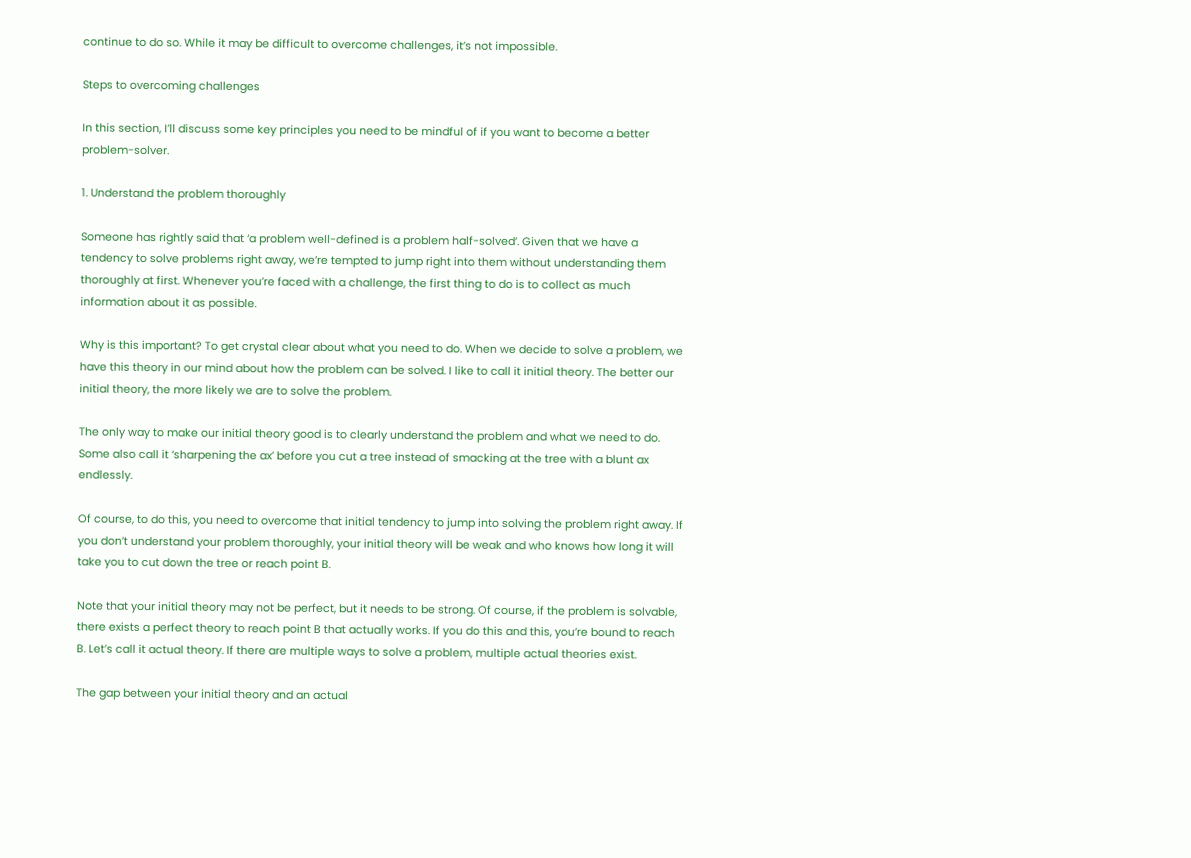continue to do so. While it may be difficult to overcome challenges, it’s not impossible.

Steps to overcoming challenges

In this section, I’ll discuss some key principles you need to be mindful of if you want to become a better problem-solver.

1. Understand the problem thoroughly

Someone has rightly said that ‘a problem well-defined is a problem half-solved’. Given that we have a tendency to solve problems right away, we’re tempted to jump right into them without understanding them thoroughly at first. Whenever you’re faced with a challenge, the first thing to do is to collect as much information about it as possible.

Why is this important? To get crystal clear about what you need to do. When we decide to solve a problem, we have this theory in our mind about how the problem can be solved. I like to call it initial theory. The better our initial theory, the more likely we are to solve the problem.

The only way to make our initial theory good is to clearly understand the problem and what we need to do. Some also call it ‘sharpening the ax’ before you cut a tree instead of smacking at the tree with a blunt ax endlessly.

Of course, to do this, you need to overcome that initial tendency to jump into solving the problem right away. If you don’t understand your problem thoroughly, your initial theory will be weak and who knows how long it will take you to cut down the tree or reach point B.

Note that your initial theory may not be perfect, but it needs to be strong. Of course, if the problem is solvable, there exists a perfect theory to reach point B that actually works. If you do this and this, you’re bound to reach B. Let’s call it actual theory. If there are multiple ways to solve a problem, multiple actual theories exist.

The gap between your initial theory and an actual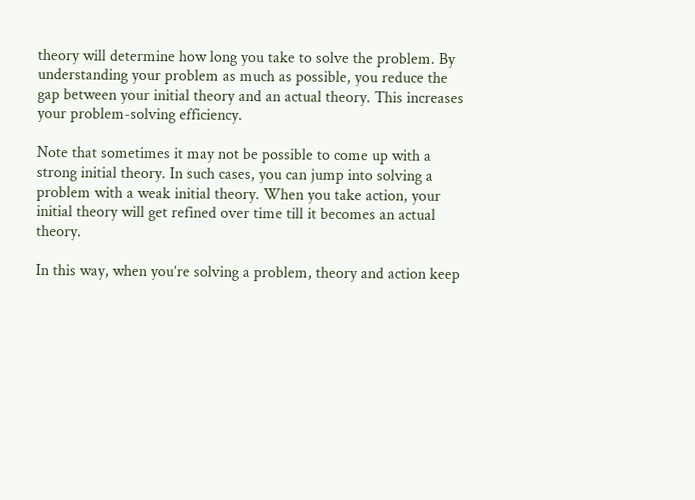theory will determine how long you take to solve the problem. By understanding your problem as much as possible, you reduce the gap between your initial theory and an actual theory. This increases your problem-solving efficiency.

Note that sometimes it may not be possible to come up with a strong initial theory. In such cases, you can jump into solving a problem with a weak initial theory. When you take action, your initial theory will get refined over time till it becomes an actual theory.

In this way, when you’re solving a problem, theory and action keep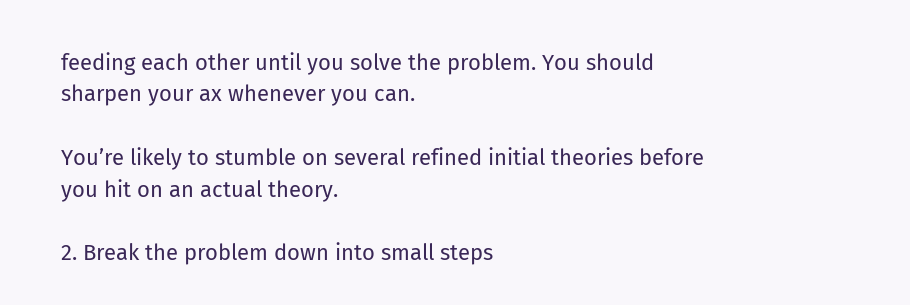feeding each other until you solve the problem. You should sharpen your ax whenever you can.

You’re likely to stumble on several refined initial theories before you hit on an actual theory.

2. Break the problem down into small steps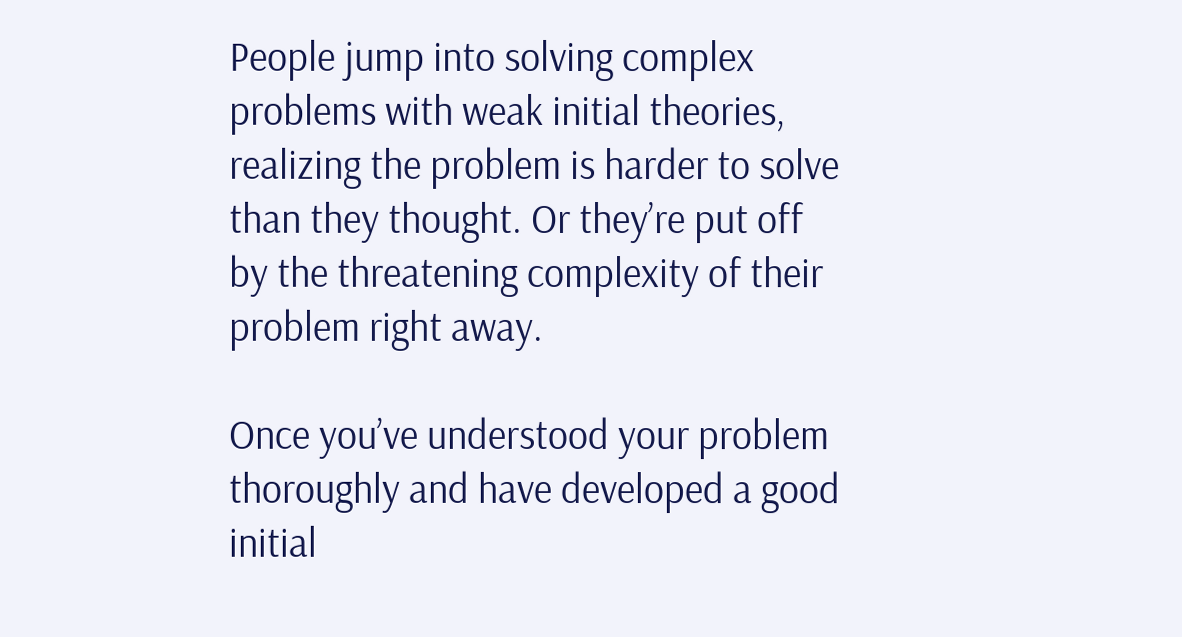People jump into solving complex problems with weak initial theories, realizing the problem is harder to solve than they thought. Or they’re put off by the threatening complexity of their problem right away.

Once you’ve understood your problem thoroughly and have developed a good initial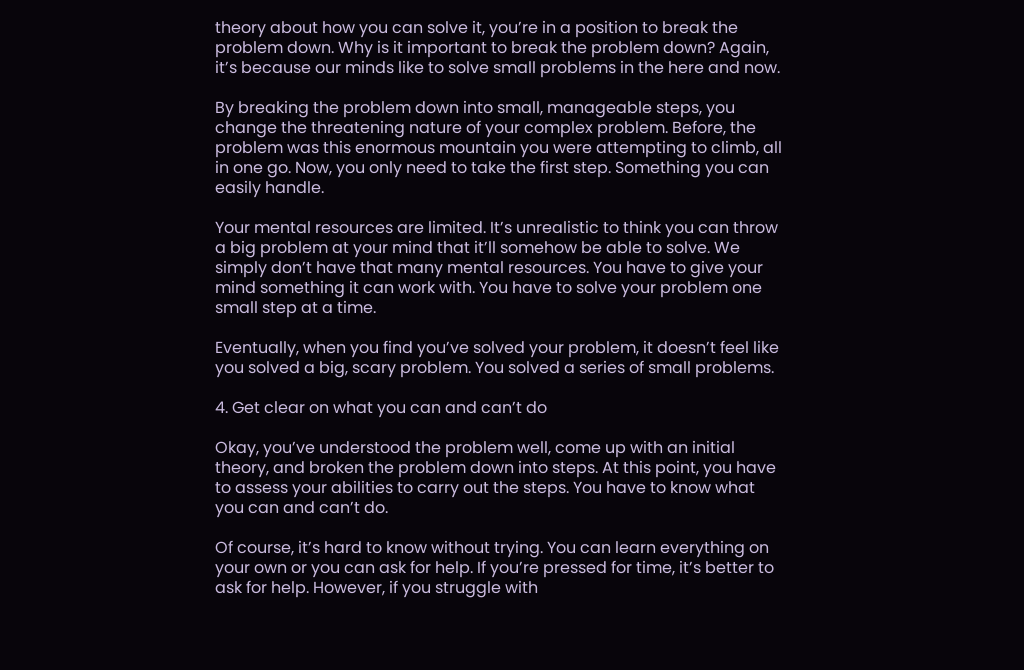theory about how you can solve it, you’re in a position to break the problem down. Why is it important to break the problem down? Again, it’s because our minds like to solve small problems in the here and now.

By breaking the problem down into small, manageable steps, you change the threatening nature of your complex problem. Before, the problem was this enormous mountain you were attempting to climb, all in one go. Now, you only need to take the first step. Something you can easily handle.

Your mental resources are limited. It’s unrealistic to think you can throw a big problem at your mind that it’ll somehow be able to solve. We simply don’t have that many mental resources. You have to give your mind something it can work with. You have to solve your problem one small step at a time.

Eventually, when you find you’ve solved your problem, it doesn’t feel like you solved a big, scary problem. You solved a series of small problems.

4. Get clear on what you can and can’t do

Okay, you’ve understood the problem well, come up with an initial theory, and broken the problem down into steps. At this point, you have to assess your abilities to carry out the steps. You have to know what you can and can’t do.

Of course, it’s hard to know without trying. You can learn everything on your own or you can ask for help. If you’re pressed for time, it’s better to ask for help. However, if you struggle with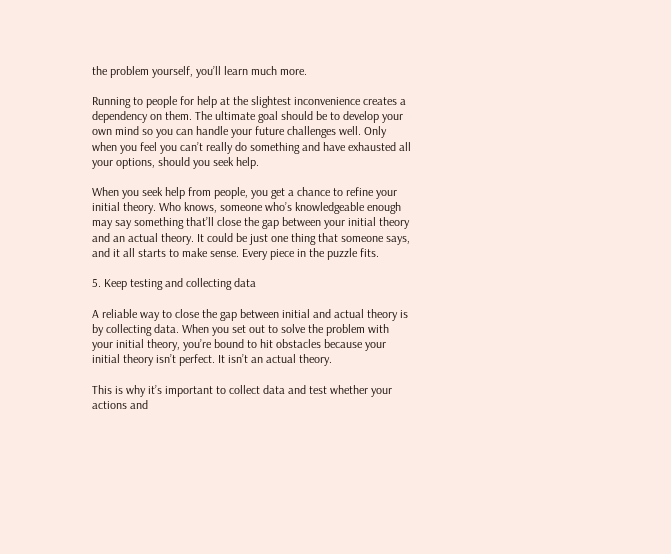the problem yourself, you’ll learn much more.

Running to people for help at the slightest inconvenience creates a dependency on them. The ultimate goal should be to develop your own mind so you can handle your future challenges well. Only when you feel you can’t really do something and have exhausted all your options, should you seek help.

When you seek help from people, you get a chance to refine your initial theory. Who knows, someone who’s knowledgeable enough may say something that’ll close the gap between your initial theory and an actual theory. It could be just one thing that someone says, and it all starts to make sense. Every piece in the puzzle fits.

5. Keep testing and collecting data

A reliable way to close the gap between initial and actual theory is by collecting data. When you set out to solve the problem with your initial theory, you’re bound to hit obstacles because your initial theory isn’t perfect. It isn’t an actual theory.

This is why it’s important to collect data and test whether your actions and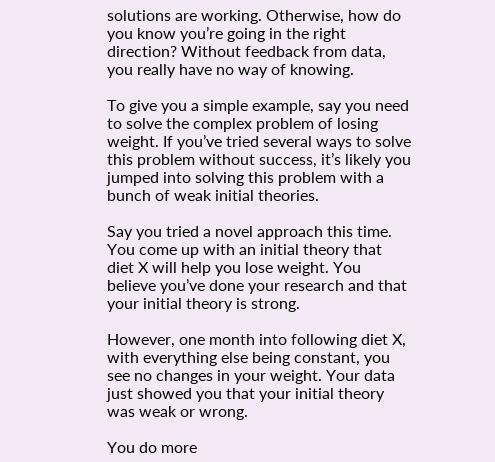solutions are working. Otherwise, how do you know you’re going in the right direction? Without feedback from data, you really have no way of knowing.

To give you a simple example, say you need to solve the complex problem of losing weight. If you’ve tried several ways to solve this problem without success, it’s likely you jumped into solving this problem with a bunch of weak initial theories.

Say you tried a novel approach this time. You come up with an initial theory that diet X will help you lose weight. You believe you’ve done your research and that your initial theory is strong.

However, one month into following diet X, with everything else being constant, you see no changes in your weight. Your data just showed you that your initial theory was weak or wrong.

You do more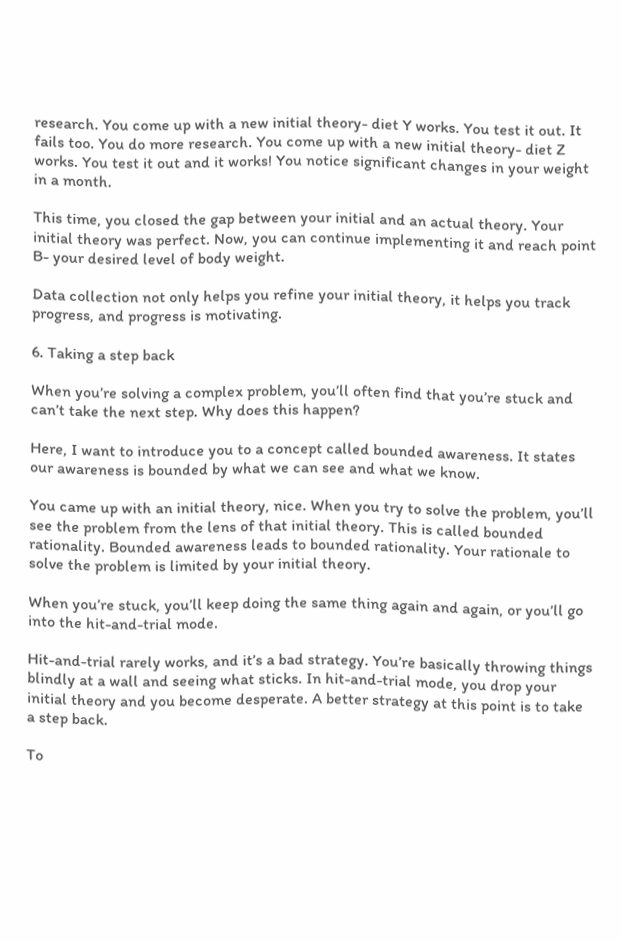research. You come up with a new initial theory- diet Y works. You test it out. It fails too. You do more research. You come up with a new initial theory- diet Z works. You test it out and it works! You notice significant changes in your weight in a month.

This time, you closed the gap between your initial and an actual theory. Your initial theory was perfect. Now, you can continue implementing it and reach point B- your desired level of body weight.

Data collection not only helps you refine your initial theory, it helps you track progress, and progress is motivating.

6. Taking a step back

When you’re solving a complex problem, you’ll often find that you’re stuck and can’t take the next step. Why does this happen?

Here, I want to introduce you to a concept called bounded awareness. It states our awareness is bounded by what we can see and what we know.

You came up with an initial theory, nice. When you try to solve the problem, you’ll see the problem from the lens of that initial theory. This is called bounded rationality. Bounded awareness leads to bounded rationality. Your rationale to solve the problem is limited by your initial theory.

When you’re stuck, you’ll keep doing the same thing again and again, or you’ll go into the hit-and-trial mode.

Hit-and-trial rarely works, and it’s a bad strategy. You’re basically throwing things blindly at a wall and seeing what sticks. In hit-and-trial mode, you drop your initial theory and you become desperate. A better strategy at this point is to take a step back.

To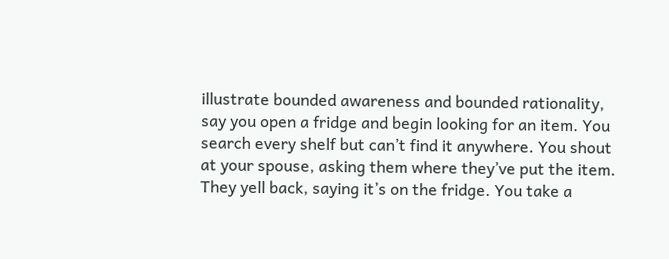illustrate bounded awareness and bounded rationality, say you open a fridge and begin looking for an item. You search every shelf but can’t find it anywhere. You shout at your spouse, asking them where they’ve put the item. They yell back, saying it’s on the fridge. You take a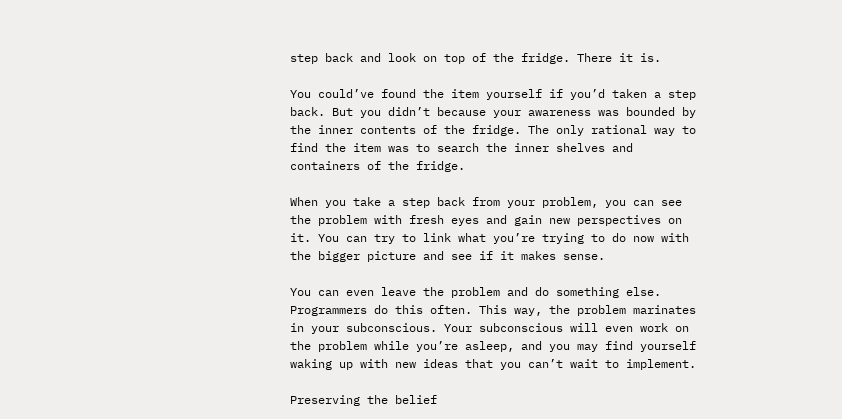step back and look on top of the fridge. There it is.

You could’ve found the item yourself if you’d taken a step back. But you didn’t because your awareness was bounded by the inner contents of the fridge. The only rational way to find the item was to search the inner shelves and containers of the fridge.

When you take a step back from your problem, you can see the problem with fresh eyes and gain new perspectives on it. You can try to link what you’re trying to do now with the bigger picture and see if it makes sense.

You can even leave the problem and do something else. Programmers do this often. This way, the problem marinates in your subconscious. Your subconscious will even work on the problem while you’re asleep, and you may find yourself waking up with new ideas that you can’t wait to implement.

Preserving the belief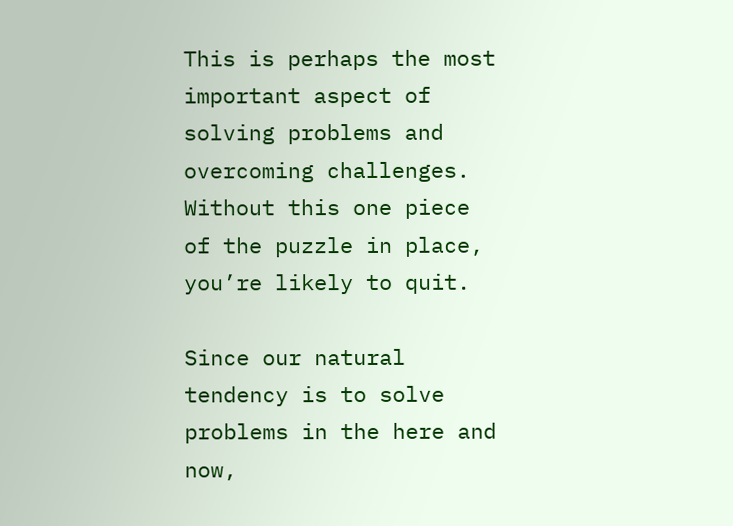This is perhaps the most important aspect of solving problems and overcoming challenges. Without this one piece of the puzzle in place, you’re likely to quit.

Since our natural tendency is to solve problems in the here and now,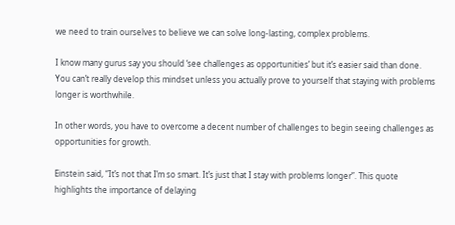we need to train ourselves to believe we can solve long-lasting, complex problems.

I know many gurus say you should ‘see challenges as opportunities’ but it’s easier said than done. You can’t really develop this mindset unless you actually prove to yourself that staying with problems longer is worthwhile.

In other words, you have to overcome a decent number of challenges to begin seeing challenges as opportunities for growth.

Einstein said, “It’s not that I’m so smart. It’s just that I stay with problems longer”. This quote highlights the importance of delaying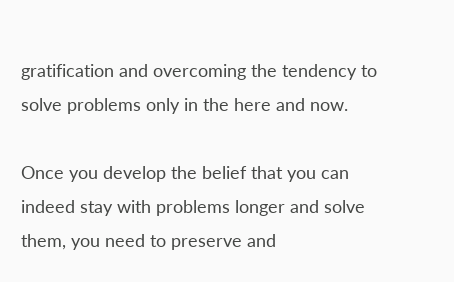gratification and overcoming the tendency to solve problems only in the here and now.

Once you develop the belief that you can indeed stay with problems longer and solve them, you need to preserve and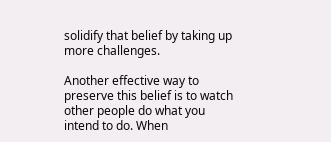solidify that belief by taking up more challenges.

Another effective way to preserve this belief is to watch other people do what you intend to do. When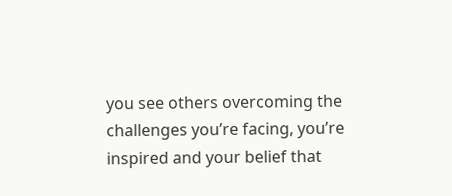you see others overcoming the challenges you’re facing, you’re inspired and your belief that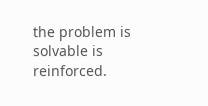the problem is solvable is reinforced.